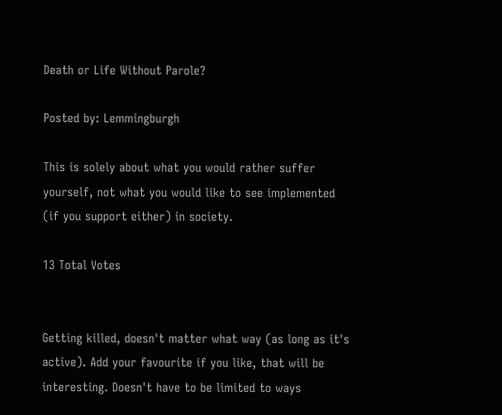Death or Life Without Parole?

Posted by: Lemmingburgh

This is solely about what you would rather suffer yourself, not what you would like to see implemented (if you support either) in society.

13 Total Votes


Getting killed, doesn't matter what way (as long as it's active). Add your favourite if you like, that will be interesting. Doesn't have to be limited to ways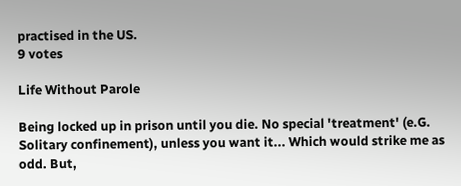practised in the US.
9 votes

Life Without Parole

Being locked up in prison until you die. No special 'treatment' (e.G. Solitary confinement), unless you want it... Which would strike me as odd. But,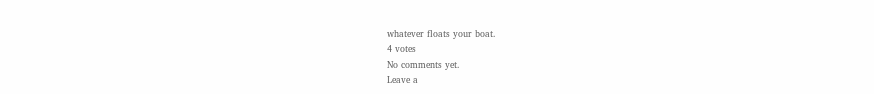whatever floats your boat.
4 votes
No comments yet.
Leave a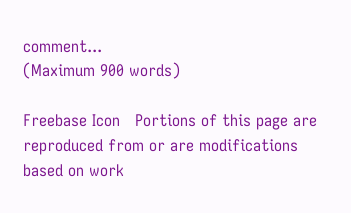comment...
(Maximum 900 words)

Freebase Icon   Portions of this page are reproduced from or are modifications based on work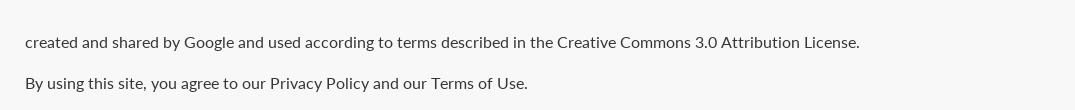created and shared by Google and used according to terms described in the Creative Commons 3.0 Attribution License.

By using this site, you agree to our Privacy Policy and our Terms of Use.